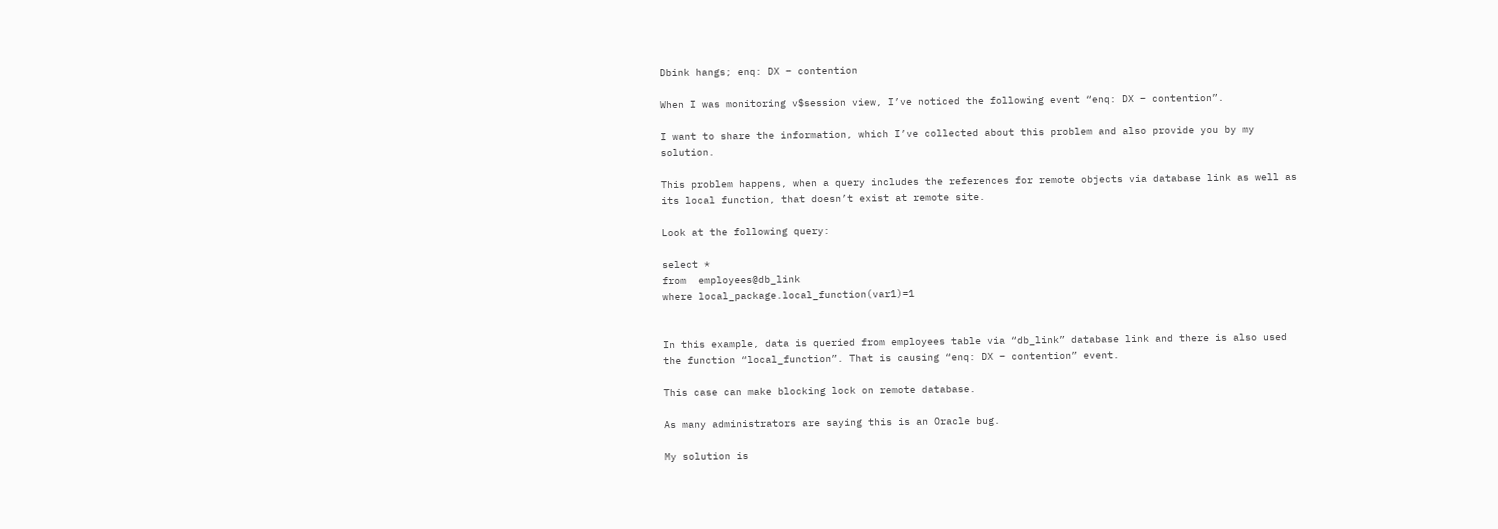Dbink hangs; enq: DX – contention

When I was monitoring v$session view, I’ve noticed the following event “enq: DX – contention”.

I want to share the information, which I’ve collected about this problem and also provide you by my solution.

This problem happens, when a query includes the references for remote objects via database link as well as its local function, that doesn’t exist at remote site.

Look at the following query:

select *
from  employees@db_link
where local_package.local_function(var1)=1


In this example, data is queried from employees table via “db_link” database link and there is also used the function “local_function”. That is causing “enq: DX – contention” event.

This case can make blocking lock on remote database.

As many administrators are saying this is an Oracle bug.

My solution is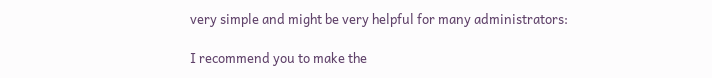very simple and might be very helpful for many administrators:

I recommend you to make the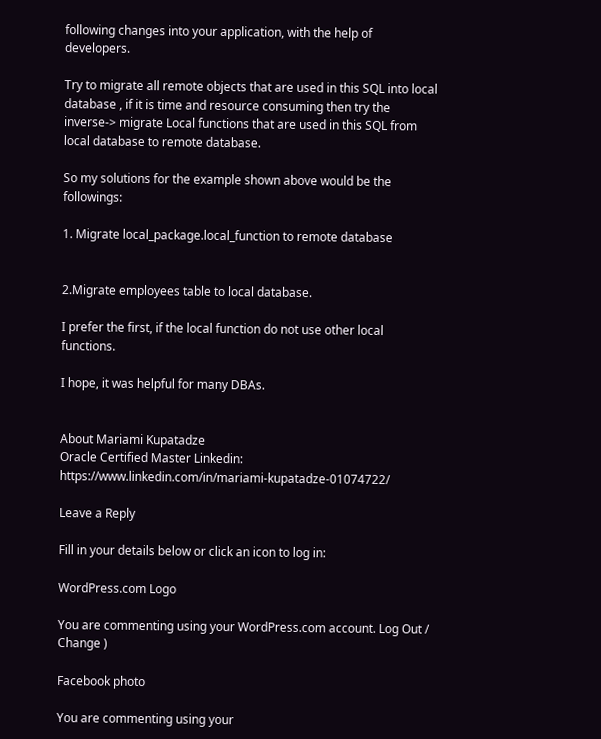following changes into your application, with the help of developers.

Try to migrate all remote objects that are used in this SQL into local database , if it is time and resource consuming then try the inverse-> migrate Local functions that are used in this SQL from local database to remote database.

So my solutions for the example shown above would be the followings:

1. Migrate local_package.local_function to remote database


2.Migrate employees table to local database.

I prefer the first, if the local function do not use other local functions.

I hope, it was helpful for many DBAs.


About Mariami Kupatadze
Oracle Certified Master Linkedin: https://www.linkedin.com/in/mariami-kupatadze-01074722/

Leave a Reply

Fill in your details below or click an icon to log in:

WordPress.com Logo

You are commenting using your WordPress.com account. Log Out /  Change )

Facebook photo

You are commenting using your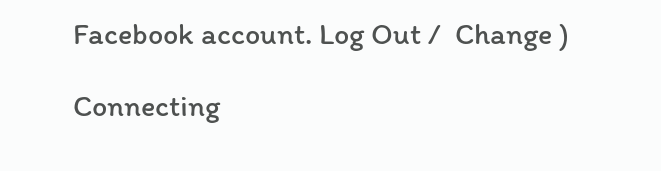Facebook account. Log Out /  Change )

Connecting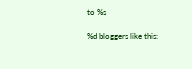to %s

%d bloggers like this: